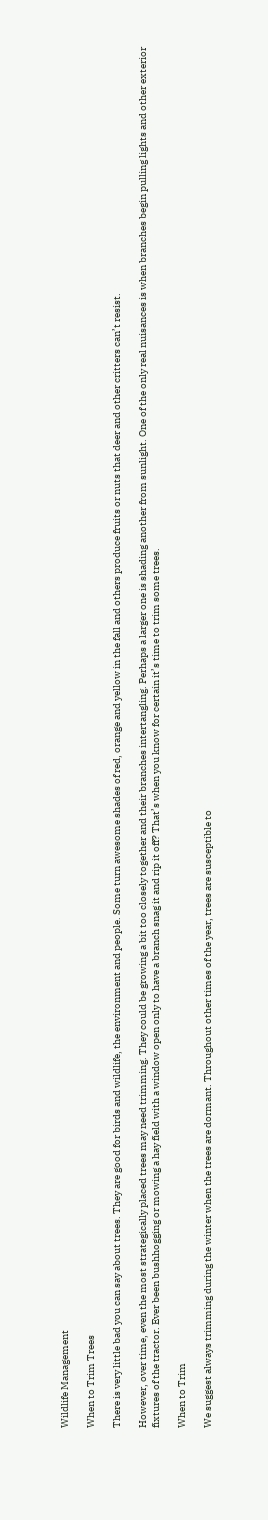Wildlife Management

When to Trim Trees

There is very little bad you can say about trees. They are good for birds and wildlife, the environment and people. Some turn awesome shades of red, orange and yellow in the fall and others produce fruits or nuts that deer and other critters can’t resist.

However, over time, even the most strategically placed trees may need trimming. They could be growing a bit too closely together and their branches intertangling. Perhaps a larger one is shading another from sunlight. One of the only real nuisances is when branches begin pulling lights and other exterior fixtures of the tractor. Ever been bushhogging or mowing a hay field with a window open only to have a branch snag it and rip it off? That’s when you know for certain it’s time to trim some trees.

When to Trim

We suggest always trimming during the winter when the trees are dormant. Throughout other times of the year, trees are susceptible to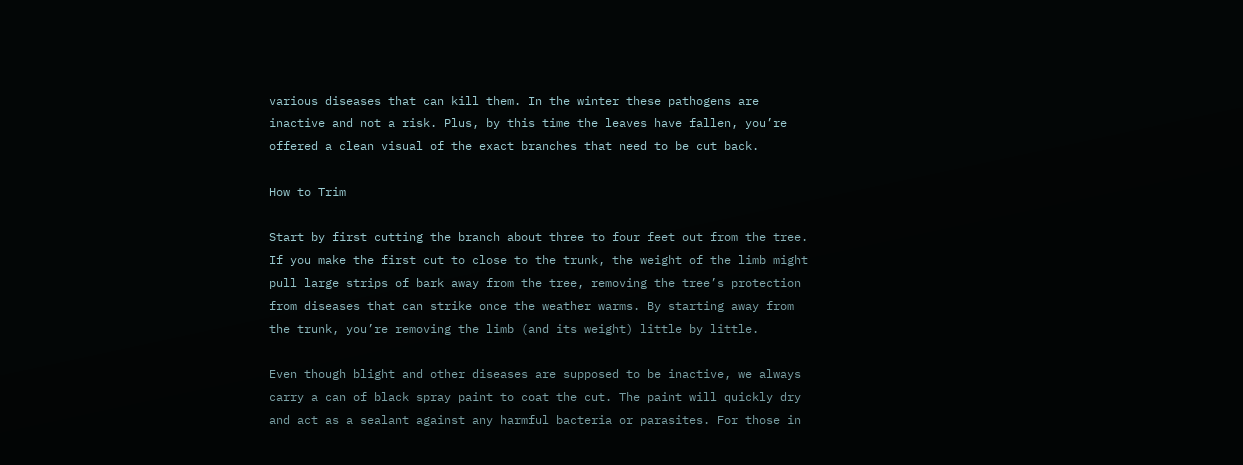various diseases that can kill them. In the winter these pathogens are inactive and not a risk. Plus, by this time the leaves have fallen, you’re offered a clean visual of the exact branches that need to be cut back.

How to Trim

Start by first cutting the branch about three to four feet out from the tree. If you make the first cut to close to the trunk, the weight of the limb might pull large strips of bark away from the tree, removing the tree’s protection from diseases that can strike once the weather warms. By starting away from the trunk, you’re removing the limb (and its weight) little by little.

Even though blight and other diseases are supposed to be inactive, we always carry a can of black spray paint to coat the cut. The paint will quickly dry and act as a sealant against any harmful bacteria or parasites. For those in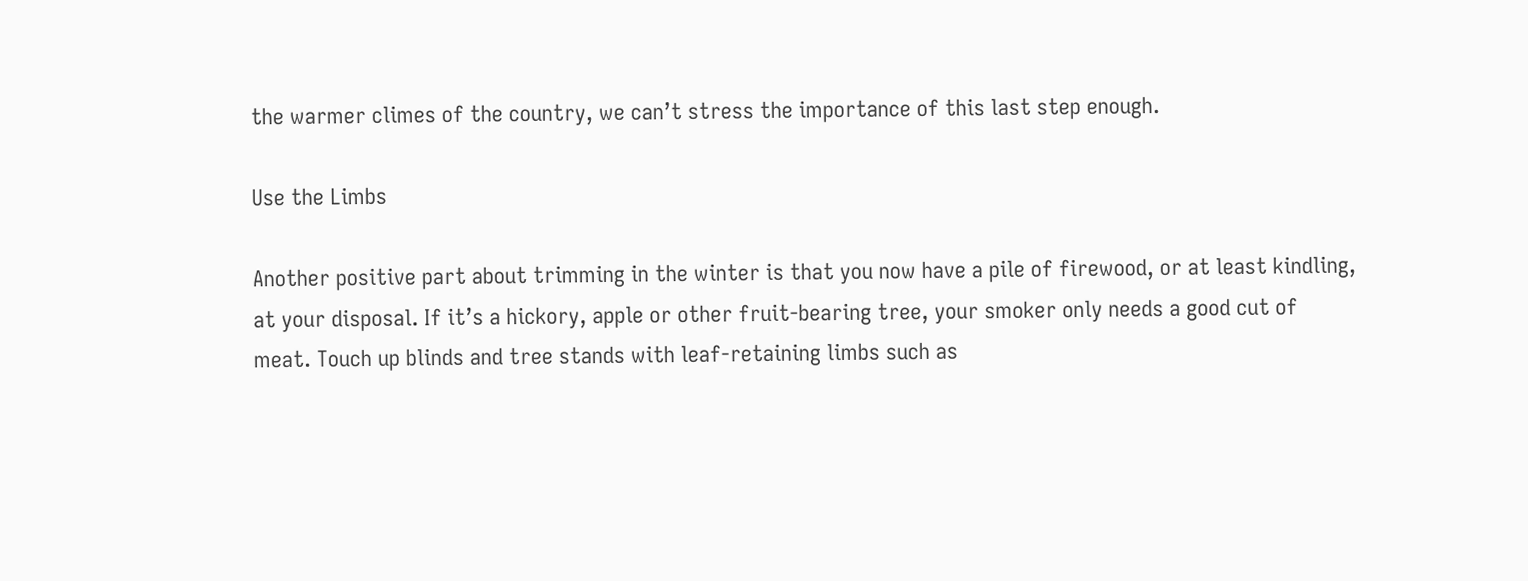the warmer climes of the country, we can’t stress the importance of this last step enough.

Use the Limbs

Another positive part about trimming in the winter is that you now have a pile of firewood, or at least kindling, at your disposal. If it’s a hickory, apple or other fruit-bearing tree, your smoker only needs a good cut of meat. Touch up blinds and tree stands with leaf-retaining limbs such as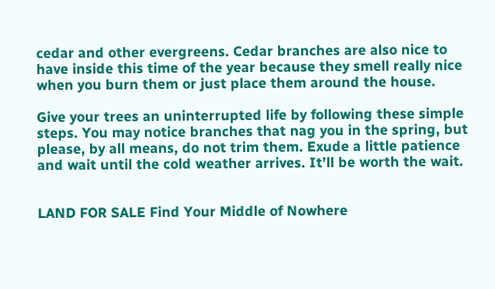cedar and other evergreens. Cedar branches are also nice to have inside this time of the year because they smell really nice when you burn them or just place them around the house.

Give your trees an uninterrupted life by following these simple steps. You may notice branches that nag you in the spring, but please, by all means, do not trim them. Exude a little patience and wait until the cold weather arrives. It’ll be worth the wait.


LAND FOR SALE Find Your Middle of Nowhere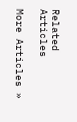Related Articles

More Articles »